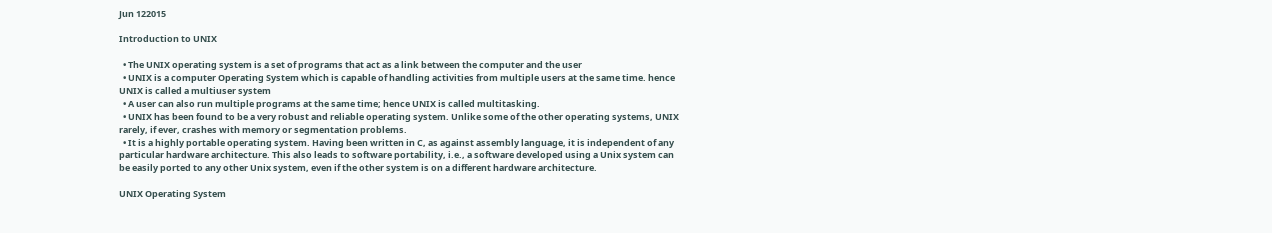Jun 122015

Introduction to UNIX

  • The UNIX operating system is a set of programs that act as a link between the computer and the user
  • UNIX is a computer Operating System which is capable of handling activities from multiple users at the same time. hence UNIX is called a multiuser system
  • A user can also run multiple programs at the same time; hence UNIX is called multitasking.
  • UNIX has been found to be a very robust and reliable operating system. Unlike some of the other operating systems, UNIX rarely, if ever, crashes with memory or segmentation problems.
  • It is a highly portable operating system. Having been written in C, as against assembly language, it is independent of any particular hardware architecture. This also leads to software portability, i.e., a software developed using a Unix system can be easily ported to any other Unix system, even if the other system is on a different hardware architecture.

UNIX Operating System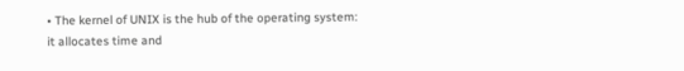• The kernel of UNIX is the hub of the operating system: it allocates time and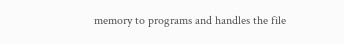memory to programs and handles the file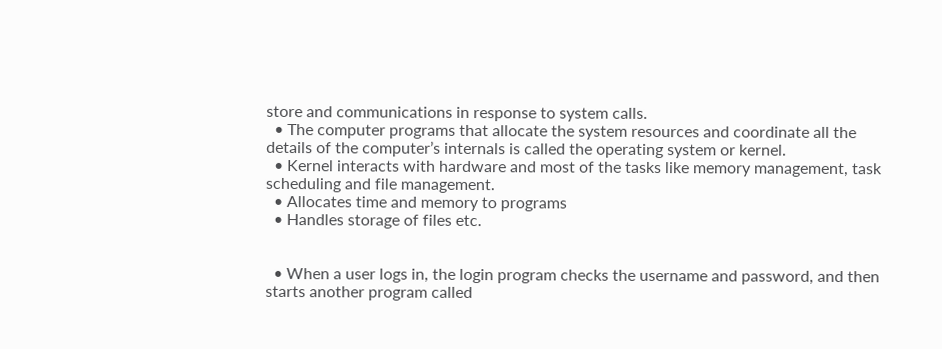store and communications in response to system calls.
  • The computer programs that allocate the system resources and coordinate all the details of the computer’s internals is called the operating system or kernel.
  • Kernel interacts with hardware and most of the tasks like memory management, task scheduling and file management.
  • Allocates time and memory to programs
  • Handles storage of files etc.


  • When a user logs in, the login program checks the username and password, and then starts another program called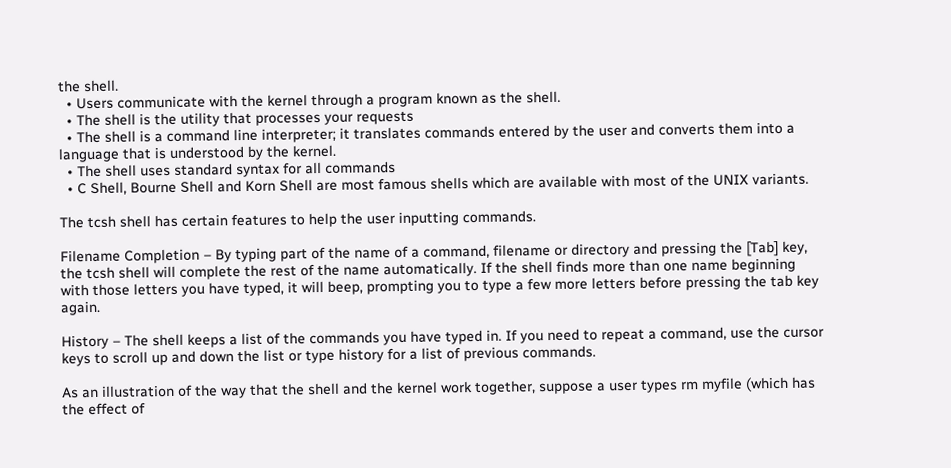the shell.
  • Users communicate with the kernel through a program known as the shell.
  • The shell is the utility that processes your requests
  • The shell is a command line interpreter; it translates commands entered by the user and converts them into a language that is understood by the kernel.
  • The shell uses standard syntax for all commands
  • C Shell, Bourne Shell and Korn Shell are most famous shells which are available with most of the UNIX variants.

The tcsh shell has certain features to help the user inputting commands.

Filename Completion – By typing part of the name of a command, filename or directory and pressing the [Tab] key, the tcsh shell will complete the rest of the name automatically. If the shell finds more than one name beginning with those letters you have typed, it will beep, prompting you to type a few more letters before pressing the tab key again.

History – The shell keeps a list of the commands you have typed in. If you need to repeat a command, use the cursor keys to scroll up and down the list or type history for a list of previous commands.

As an illustration of the way that the shell and the kernel work together, suppose a user types rm myfile (which has the effect of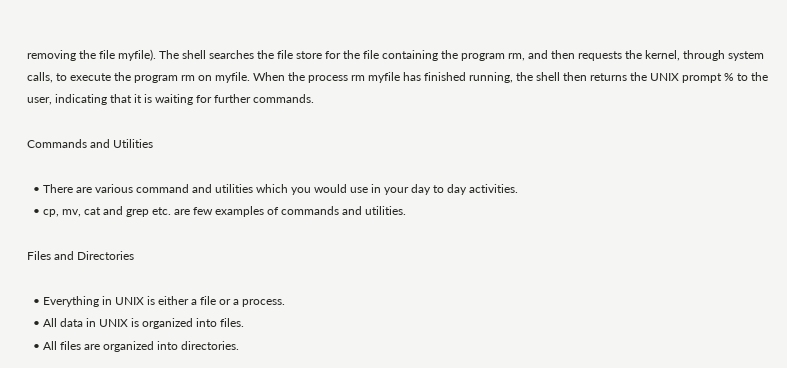removing the file myfile). The shell searches the file store for the file containing the program rm, and then requests the kernel, through system calls, to execute the program rm on myfile. When the process rm myfile has finished running, the shell then returns the UNIX prompt % to the user, indicating that it is waiting for further commands.

Commands and Utilities

  • There are various command and utilities which you would use in your day to day activities.
  • cp, mv, cat and grep etc. are few examples of commands and utilities.

Files and Directories

  • Everything in UNIX is either a file or a process.
  • All data in UNIX is organized into files.
  • All files are organized into directories.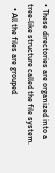• These directories are organized into a tree-like structure called the file system.
  • All the files are grouped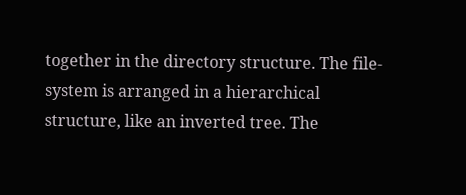together in the directory structure. The file-system is arranged in a hierarchical structure, like an inverted tree. The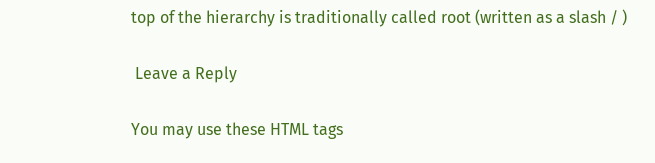top of the hierarchy is traditionally called root (written as a slash / )

 Leave a Reply

You may use these HTML tags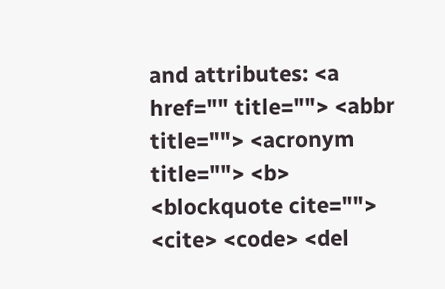and attributes: <a href="" title=""> <abbr title=""> <acronym title=""> <b> <blockquote cite=""> <cite> <code> <del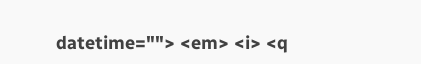datetime=""> <em> <i> <q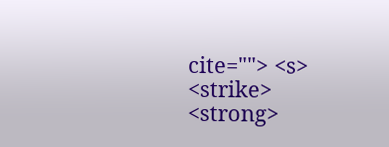cite=""> <s> <strike> <strong>